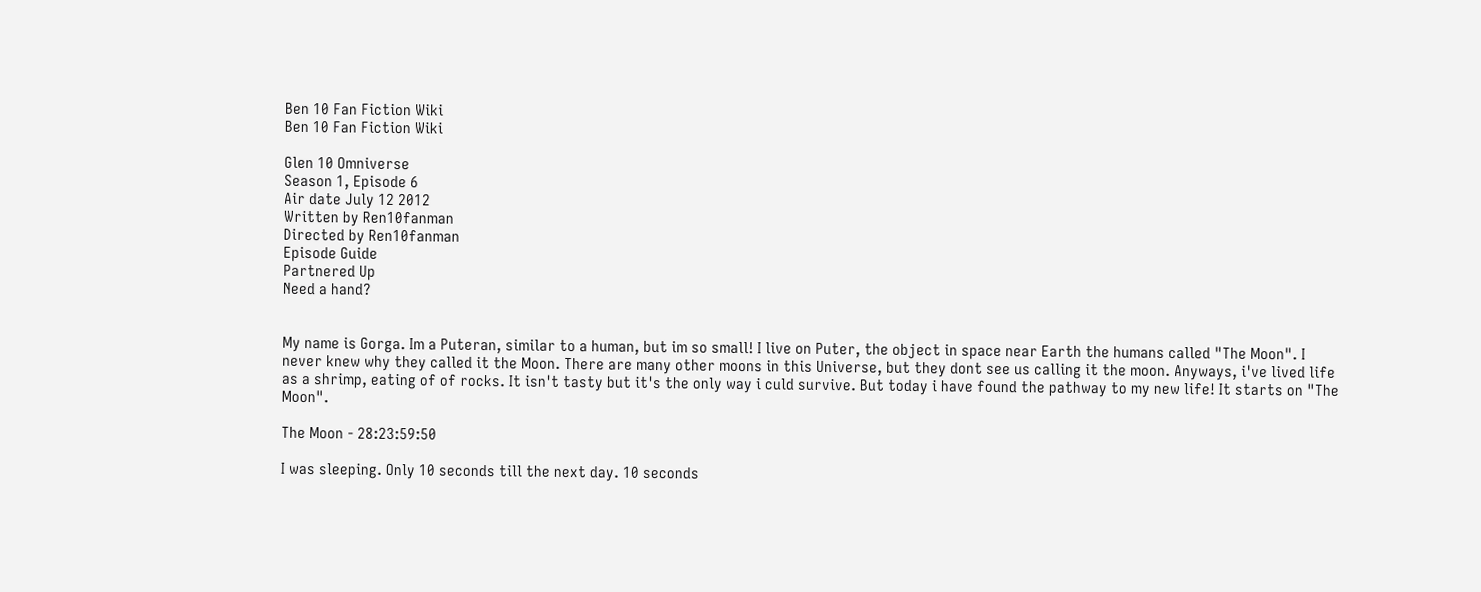Ben 10 Fan Fiction Wiki
Ben 10 Fan Fiction Wiki

Glen 10 Omniverse
Season 1, Episode 6
Air date July 12 2012
Written by Ren10fanman
Directed by Ren10fanman
Episode Guide
Partnered Up
Need a hand?


My name is Gorga. Im a Puteran, similar to a human, but im so small! I live on Puter, the object in space near Earth the humans called "The Moon". I never knew why they called it the Moon. There are many other moons in this Universe, but they dont see us calling it the moon. Anyways, i've lived life as a shrimp, eating of of rocks. It isn't tasty but it's the only way i culd survive. But today i have found the pathway to my new life! It starts on "The Moon".

The Moon - 28:23:59:50

I was sleeping. Only 10 seconds till the next day. 10 seconds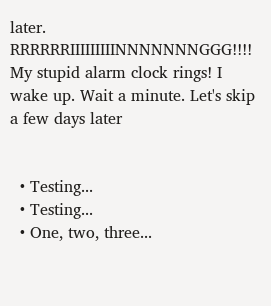later. RRRRRRIIIIIIIIINNNNNNNGGG!!!! My stupid alarm clock rings! I wake up. Wait a minute. Let's skip a few days later


  • Testing...
  • Testing...
  • One, two, three...